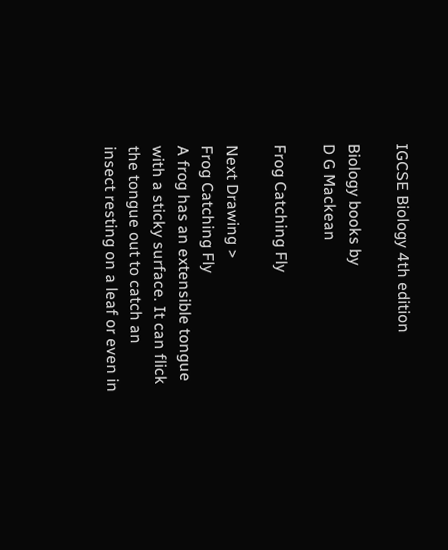IGCSE Biology 4th edition

Biology books by
D G Mackean

Frog Catching Fly

Next Drawing >
Frog Catching Fly
A frog has an extensible tongue with a sticky surface. It can flick the tongue out to catch an insect resting on a leaf or even in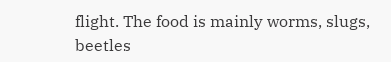flight. The food is mainly worms, slugs, beetles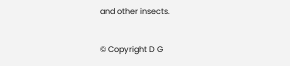and other insects.

© Copyright D G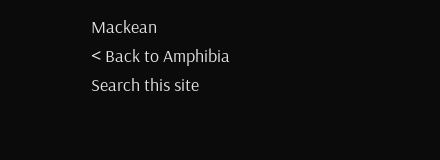Mackean
< Back to Amphibia
Search this site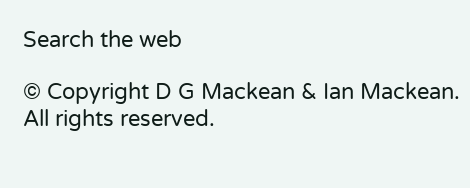Search the web

© Copyright D G Mackean & Ian Mackean. All rights reserved.